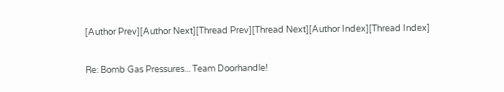[Author Prev][Author Next][Thread Prev][Thread Next][Author Index][Thread Index]

Re: Bomb Gas Pressures... Team Doorhandle!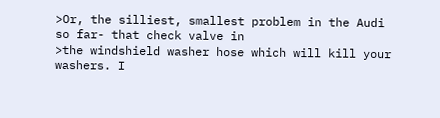>Or, the silliest, smallest problem in the Audi so far- that check valve in
>the windshield washer hose which will kill your washers. I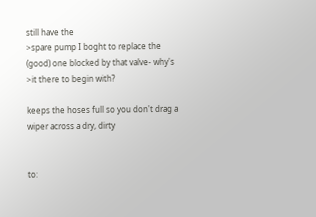still have the
>spare pump I boght to replace the (good) one blocked by that valve- why's
>it there to begin with?

keeps the hoses full so you don't drag a wiper across a dry, dirty


to: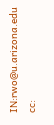IN:rwo@u.arizona.edu
cc: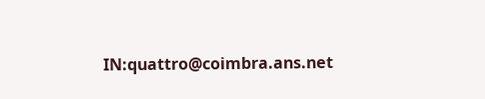IN:quattro@coimbra.ans.net